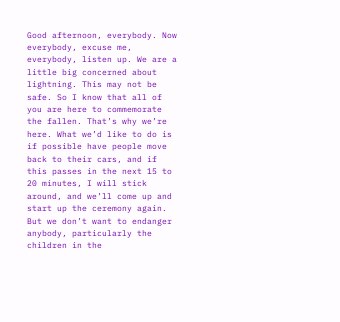Good afternoon, everybody. Now everybody, excuse me, everybody, listen up. We are a little big concerned about lightning. This may not be safe. So I know that all of you are here to commemorate the fallen. That’s why we’re here. What we’d like to do is if possible have people move back to their cars, and if this passes in the next 15 to 20 minutes, I will stick around, and we’ll come up and start up the ceremony again. But we don’t want to endanger anybody, particularly the children in the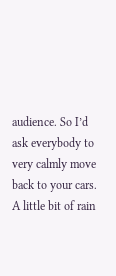audience. So I’d ask everybody to very calmly move back to your cars. A little bit of rain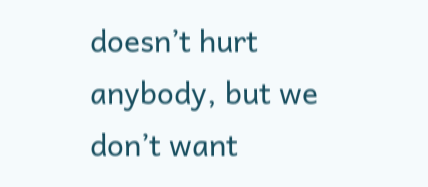doesn’t hurt anybody, but we don’t want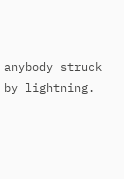anybody struck by lightning.